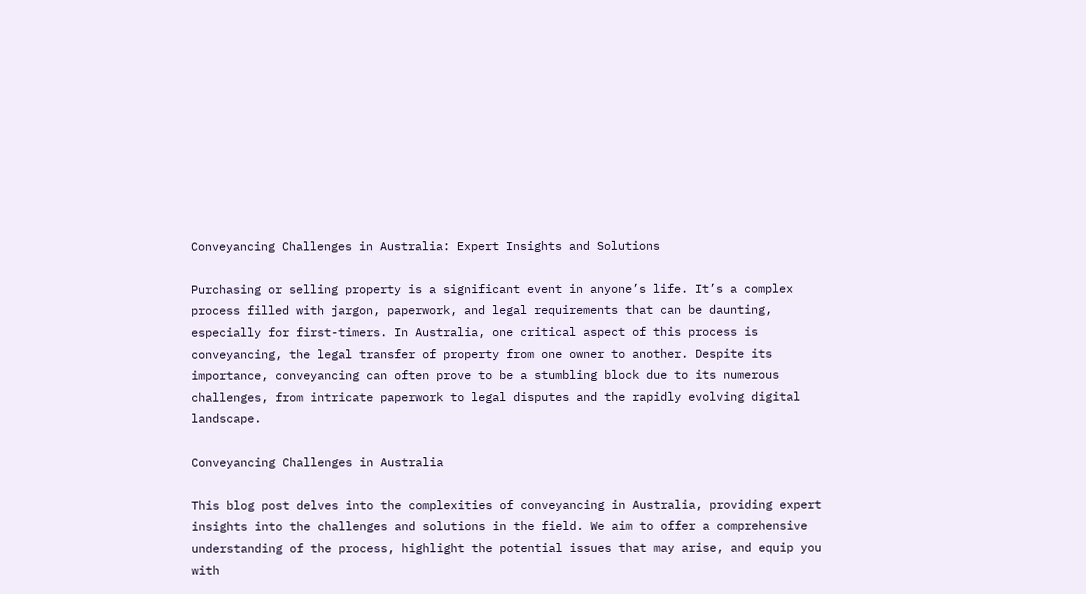Conveyancing Challenges in Australia: Expert Insights and Solutions

Purchasing or selling property is a significant event in anyone’s life. It’s a complex process filled with jargon, paperwork, and legal requirements that can be daunting, especially for first-timers. In Australia, one critical aspect of this process is conveyancing, the legal transfer of property from one owner to another. Despite its importance, conveyancing can often prove to be a stumbling block due to its numerous challenges, from intricate paperwork to legal disputes and the rapidly evolving digital landscape.

Conveyancing Challenges in Australia

This blog post delves into the complexities of conveyancing in Australia, providing expert insights into the challenges and solutions in the field. We aim to offer a comprehensive understanding of the process, highlight the potential issues that may arise, and equip you with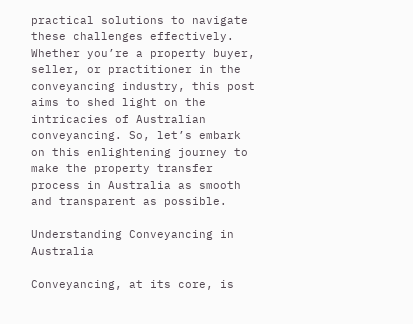practical solutions to navigate these challenges effectively. Whether you’re a property buyer, seller, or practitioner in the conveyancing industry, this post aims to shed light on the intricacies of Australian conveyancing. So, let’s embark on this enlightening journey to make the property transfer process in Australia as smooth and transparent as possible.

Understanding Conveyancing in Australia

Conveyancing, at its core, is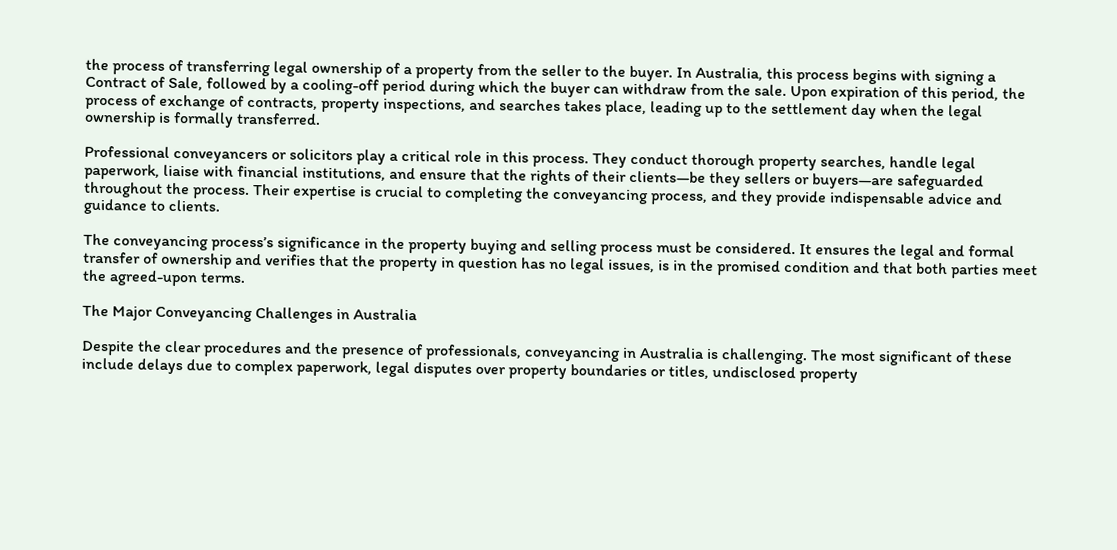the process of transferring legal ownership of a property from the seller to the buyer. In Australia, this process begins with signing a Contract of Sale, followed by a cooling-off period during which the buyer can withdraw from the sale. Upon expiration of this period, the process of exchange of contracts, property inspections, and searches takes place, leading up to the settlement day when the legal ownership is formally transferred.

Professional conveyancers or solicitors play a critical role in this process. They conduct thorough property searches, handle legal paperwork, liaise with financial institutions, and ensure that the rights of their clients—be they sellers or buyers—are safeguarded throughout the process. Their expertise is crucial to completing the conveyancing process, and they provide indispensable advice and guidance to clients.

The conveyancing process’s significance in the property buying and selling process must be considered. It ensures the legal and formal transfer of ownership and verifies that the property in question has no legal issues, is in the promised condition and that both parties meet the agreed-upon terms.

The Major Conveyancing Challenges in Australia

Despite the clear procedures and the presence of professionals, conveyancing in Australia is challenging. The most significant of these include delays due to complex paperwork, legal disputes over property boundaries or titles, undisclosed property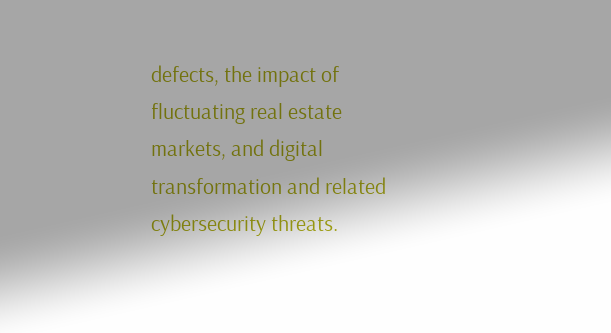defects, the impact of fluctuating real estate markets, and digital transformation and related cybersecurity threats.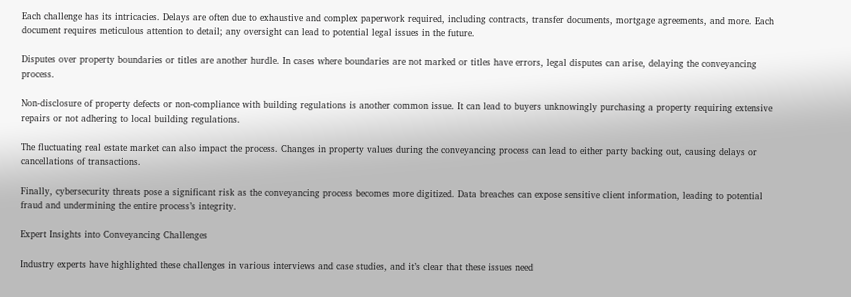Each challenge has its intricacies. Delays are often due to exhaustive and complex paperwork required, including contracts, transfer documents, mortgage agreements, and more. Each document requires meticulous attention to detail; any oversight can lead to potential legal issues in the future.

Disputes over property boundaries or titles are another hurdle. In cases where boundaries are not marked or titles have errors, legal disputes can arise, delaying the conveyancing process.

Non-disclosure of property defects or non-compliance with building regulations is another common issue. It can lead to buyers unknowingly purchasing a property requiring extensive repairs or not adhering to local building regulations.

The fluctuating real estate market can also impact the process. Changes in property values during the conveyancing process can lead to either party backing out, causing delays or cancellations of transactions.

Finally, cybersecurity threats pose a significant risk as the conveyancing process becomes more digitized. Data breaches can expose sensitive client information, leading to potential fraud and undermining the entire process’s integrity.

Expert Insights into Conveyancing Challenges

Industry experts have highlighted these challenges in various interviews and case studies, and it’s clear that these issues need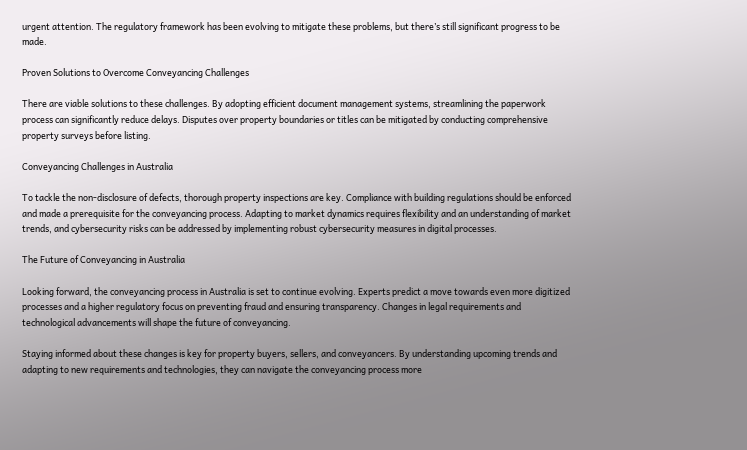urgent attention. The regulatory framework has been evolving to mitigate these problems, but there’s still significant progress to be made.

Proven Solutions to Overcome Conveyancing Challenges

There are viable solutions to these challenges. By adopting efficient document management systems, streamlining the paperwork process can significantly reduce delays. Disputes over property boundaries or titles can be mitigated by conducting comprehensive property surveys before listing.

Conveyancing Challenges in Australia

To tackle the non-disclosure of defects, thorough property inspections are key. Compliance with building regulations should be enforced and made a prerequisite for the conveyancing process. Adapting to market dynamics requires flexibility and an understanding of market trends, and cybersecurity risks can be addressed by implementing robust cybersecurity measures in digital processes.

The Future of Conveyancing in Australia

Looking forward, the conveyancing process in Australia is set to continue evolving. Experts predict a move towards even more digitized processes and a higher regulatory focus on preventing fraud and ensuring transparency. Changes in legal requirements and technological advancements will shape the future of conveyancing.

Staying informed about these changes is key for property buyers, sellers, and conveyancers. By understanding upcoming trends and adapting to new requirements and technologies, they can navigate the conveyancing process more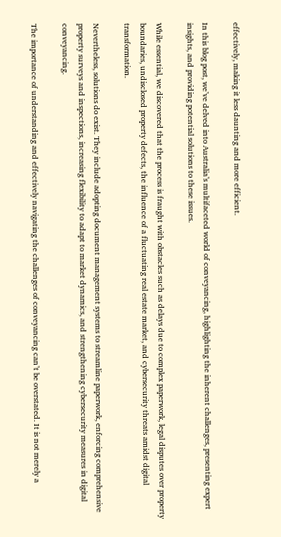effectively, making it less daunting and more efficient.

In this blog post, we’ve delved into Australia’s multifaceted world of conveyancing, highlighting the inherent challenges, presenting expert insights, and providing potential solutions to these issues.

While essential, we discovered that the process is fraught with obstacles such as delays due to complex paperwork, legal disputes over property boundaries, undisclosed property defects, the influence of a fluctuating real estate market, and cybersecurity threats amidst digital transformation.

Nevertheless, solutions do exist. They include adopting document management systems to streamline paperwork, enforcing comprehensive property surveys and inspections, increasing flexibility to adapt to market dynamics, and strengthening cybersecurity measures in digital conveyancing.

The importance of understanding and effectively navigating the challenges of conveyancing can’t be overstated. It is not merely a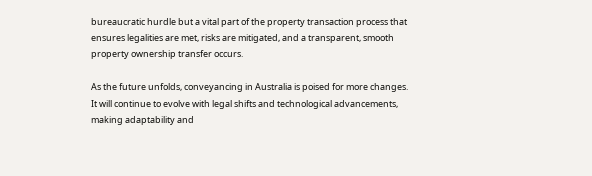bureaucratic hurdle but a vital part of the property transaction process that ensures legalities are met, risks are mitigated, and a transparent, smooth property ownership transfer occurs.

As the future unfolds, conveyancing in Australia is poised for more changes. It will continue to evolve with legal shifts and technological advancements, making adaptability and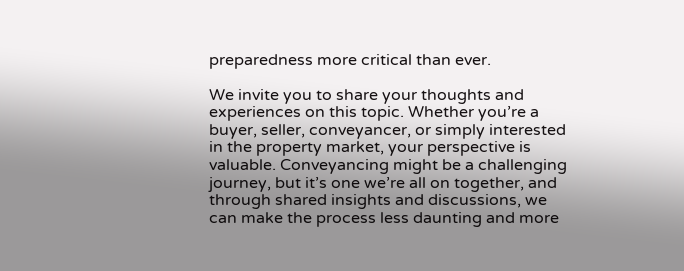preparedness more critical than ever.

We invite you to share your thoughts and experiences on this topic. Whether you’re a buyer, seller, conveyancer, or simply interested in the property market, your perspective is valuable. Conveyancing might be a challenging journey, but it’s one we’re all on together, and through shared insights and discussions, we can make the process less daunting and more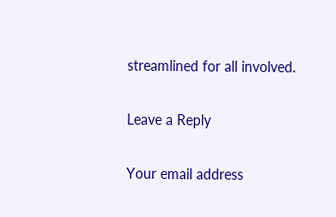streamlined for all involved.

Leave a Reply

Your email address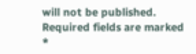will not be published. Required fields are marked *